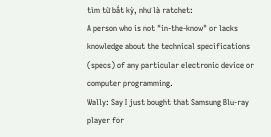tìm từ bất kỳ, như là ratchet:
A person who is not "in-the-know" or lacks knowledge about the technical specifications (specs) of any particular electronic device or computer programming.
Wally: Say I just bought that Samsung Blu-ray player for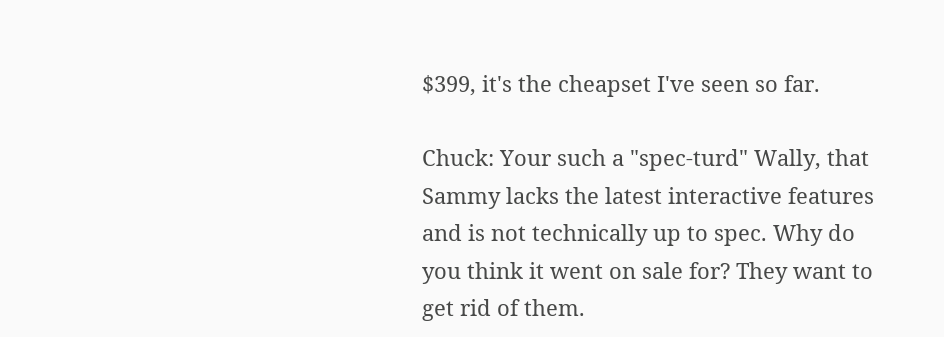$399, it's the cheapset I've seen so far.

Chuck: Your such a "spec-turd" Wally, that Sammy lacks the latest interactive features and is not technically up to spec. Why do you think it went on sale for? They want to get rid of them.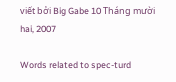viết bởi Big Gabe 10 Tháng mười hai, 2007

Words related to spec-turd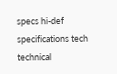specs hi-def specifications tech technical